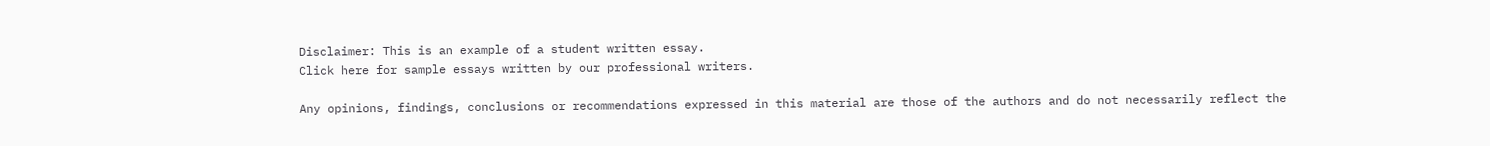Disclaimer: This is an example of a student written essay.
Click here for sample essays written by our professional writers.

Any opinions, findings, conclusions or recommendations expressed in this material are those of the authors and do not necessarily reflect the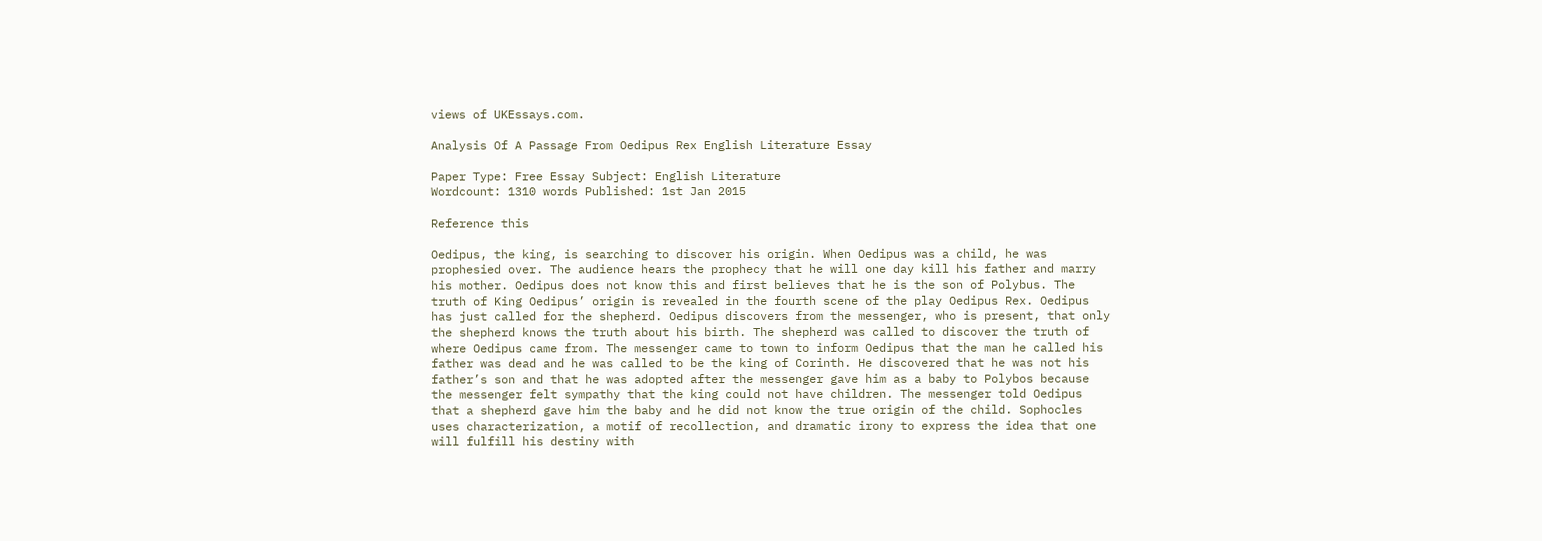views of UKEssays.com.

Analysis Of A Passage From Oedipus Rex English Literature Essay

Paper Type: Free Essay Subject: English Literature
Wordcount: 1310 words Published: 1st Jan 2015

Reference this

Oedipus, the king, is searching to discover his origin. When Oedipus was a child, he was prophesied over. The audience hears the prophecy that he will one day kill his father and marry his mother. Oedipus does not know this and first believes that he is the son of Polybus. The truth of King Oedipus’ origin is revealed in the fourth scene of the play Oedipus Rex. Oedipus has just called for the shepherd. Oedipus discovers from the messenger, who is present, that only the shepherd knows the truth about his birth. The shepherd was called to discover the truth of where Oedipus came from. The messenger came to town to inform Oedipus that the man he called his father was dead and he was called to be the king of Corinth. He discovered that he was not his father’s son and that he was adopted after the messenger gave him as a baby to Polybos because the messenger felt sympathy that the king could not have children. The messenger told Oedipus that a shepherd gave him the baby and he did not know the true origin of the child. Sophocles uses characterization, a motif of recollection, and dramatic irony to express the idea that one will fulfill his destiny with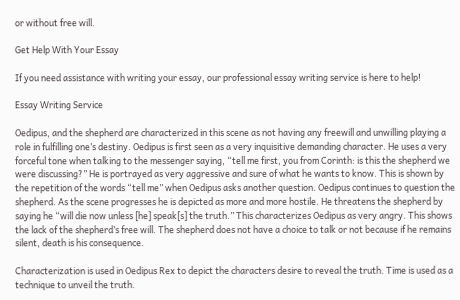or without free will.

Get Help With Your Essay

If you need assistance with writing your essay, our professional essay writing service is here to help!

Essay Writing Service

Oedipus, and the shepherd are characterized in this scene as not having any freewill and unwilling playing a role in fulfilling one’s destiny. Oedipus is first seen as a very inquisitive demanding character. He uses a very forceful tone when talking to the messenger saying, “tell me first, you from Corinth: is this the shepherd we were discussing?” He is portrayed as very aggressive and sure of what he wants to know. This is shown by the repetition of the words “tell me” when Oedipus asks another question. Oedipus continues to question the shepherd. As the scene progresses he is depicted as more and more hostile. He threatens the shepherd by saying he “will die now unless [he] speak[s] the truth.” This characterizes Oedipus as very angry. This shows the lack of the shepherd’s free will. The shepherd does not have a choice to talk or not because if he remains silent, death is his consequence.

Characterization is used in Oedipus Rex to depict the characters desire to reveal the truth. Time is used as a technique to unveil the truth.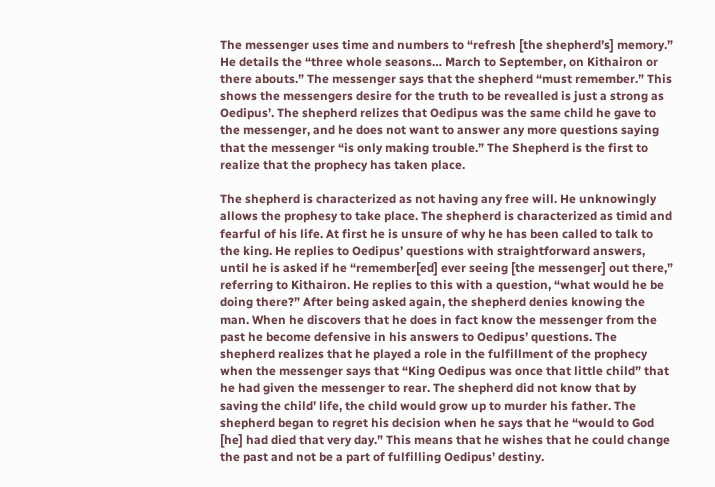The messenger uses time and numbers to “refresh [the shepherd’s] memory.” He details the “three whole seasons… March to September, on Kithairon or there abouts.” The messenger says that the shepherd “must remember.” This shows the messengers desire for the truth to be revealled is just a strong as Oedipus’. The shepherd relizes that Oedipus was the same child he gave to the messenger, and he does not want to answer any more questions saying that the messenger “is only making trouble.” The Shepherd is the first to realize that the prophecy has taken place.

The shepherd is characterized as not having any free will. He unknowingly allows the prophesy to take place. The shepherd is characterized as timid and fearful of his life. At first he is unsure of why he has been called to talk to the king. He replies to Oedipus’ questions with straightforward answers, until he is asked if he “remember[ed] ever seeing [the messenger] out there,” referring to Kithairon. He replies to this with a question, “what would he be doing there?” After being asked again, the shepherd denies knowing the man. When he discovers that he does in fact know the messenger from the past he become defensive in his answers to Oedipus’ questions. The shepherd realizes that he played a role in the fulfillment of the prophecy when the messenger says that “King Oedipus was once that little child” that he had given the messenger to rear. The shepherd did not know that by saving the child’ life, the child would grow up to murder his father. The shepherd began to regret his decision when he says that he “would to God [he] had died that very day.” This means that he wishes that he could change the past and not be a part of fulfilling Oedipus’ destiny.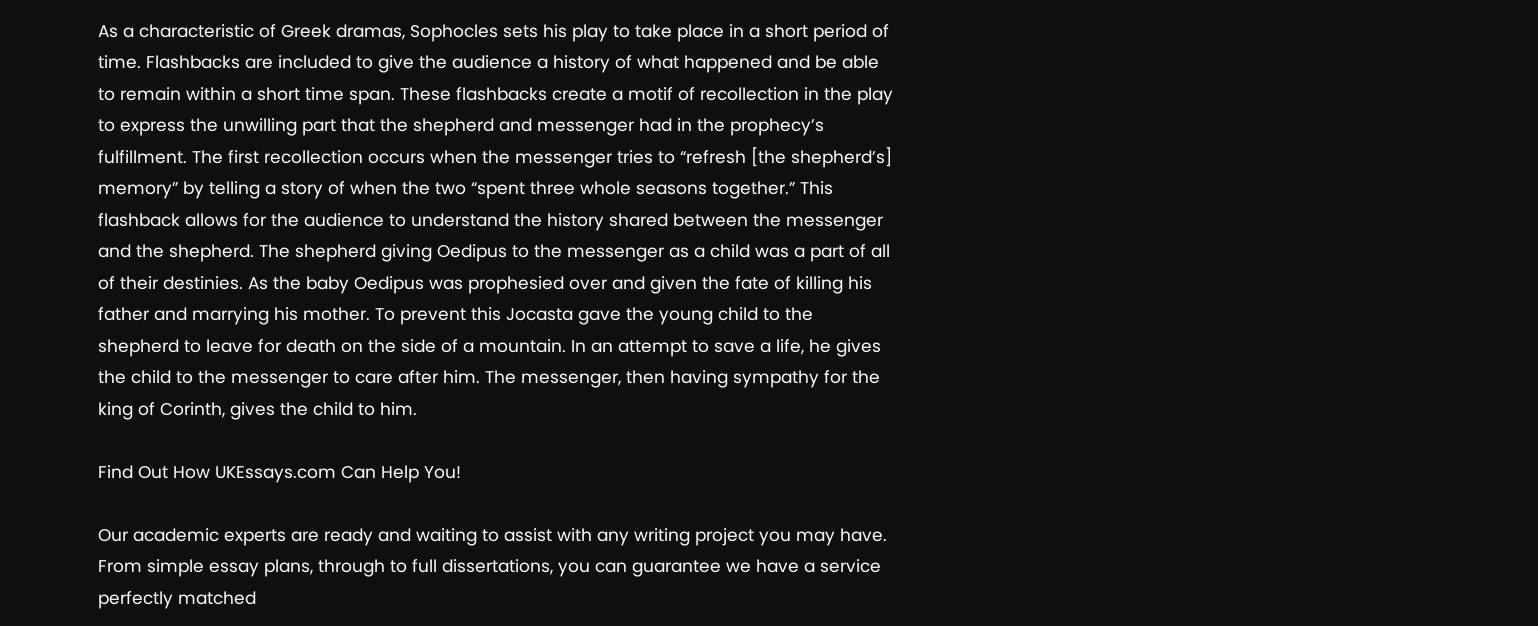As a characteristic of Greek dramas, Sophocles sets his play to take place in a short period of time. Flashbacks are included to give the audience a history of what happened and be able to remain within a short time span. These flashbacks create a motif of recollection in the play to express the unwilling part that the shepherd and messenger had in the prophecy’s fulfillment. The first recollection occurs when the messenger tries to “refresh [the shepherd’s] memory” by telling a story of when the two “spent three whole seasons together.” This flashback allows for the audience to understand the history shared between the messenger and the shepherd. The shepherd giving Oedipus to the messenger as a child was a part of all of their destinies. As the baby Oedipus was prophesied over and given the fate of killing his father and marrying his mother. To prevent this Jocasta gave the young child to the shepherd to leave for death on the side of a mountain. In an attempt to save a life, he gives the child to the messenger to care after him. The messenger, then having sympathy for the king of Corinth, gives the child to him.

Find Out How UKEssays.com Can Help You!

Our academic experts are ready and waiting to assist with any writing project you may have. From simple essay plans, through to full dissertations, you can guarantee we have a service perfectly matched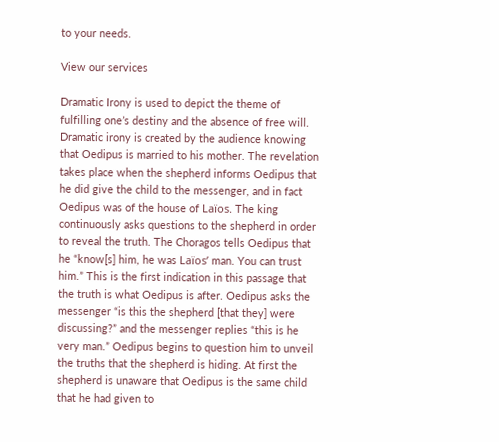to your needs.

View our services

Dramatic Irony is used to depict the theme of fulfilling one’s destiny and the absence of free will. Dramatic irony is created by the audience knowing that Oedipus is married to his mother. The revelation takes place when the shepherd informs Oedipus that he did give the child to the messenger, and in fact Oedipus was of the house of Laïos. The king continuously asks questions to the shepherd in order to reveal the truth. The Choragos tells Oedipus that he “know[s] him, he was Laïos’ man. You can trust him.” This is the first indication in this passage that the truth is what Oedipus is after. Oedipus asks the messenger “is this the shepherd [that they] were discussing?” and the messenger replies “this is he very man.” Oedipus begins to question him to unveil the truths that the shepherd is hiding. At first the shepherd is unaware that Oedipus is the same child that he had given to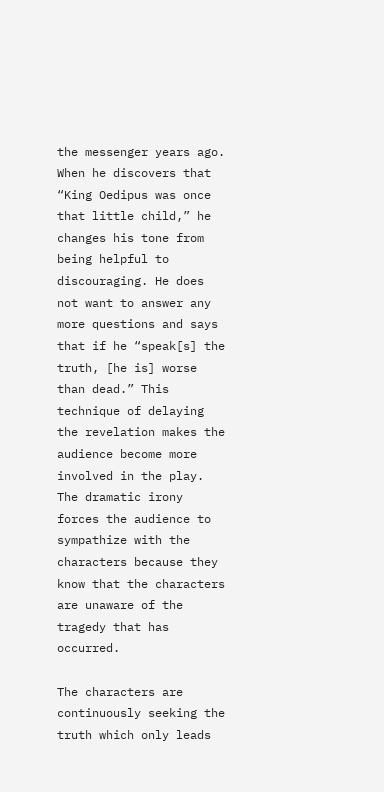the messenger years ago. When he discovers that “King Oedipus was once that little child,” he changes his tone from being helpful to discouraging. He does not want to answer any more questions and says that if he “speak[s] the truth, [he is] worse than dead.” This technique of delaying the revelation makes the audience become more involved in the play. The dramatic irony forces the audience to sympathize with the characters because they know that the characters are unaware of the tragedy that has occurred.

The characters are continuously seeking the truth which only leads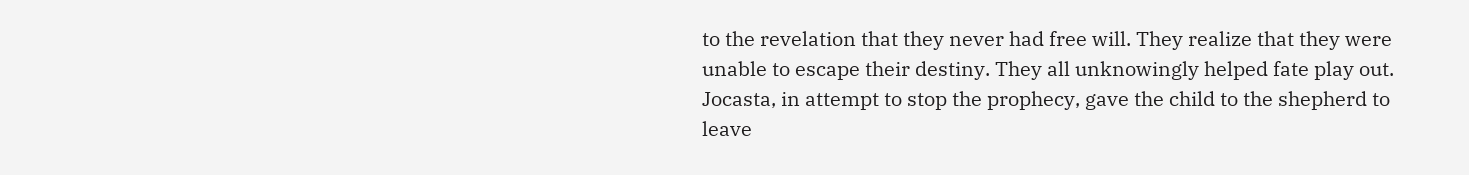to the revelation that they never had free will. They realize that they were unable to escape their destiny. They all unknowingly helped fate play out. Jocasta, in attempt to stop the prophecy, gave the child to the shepherd to leave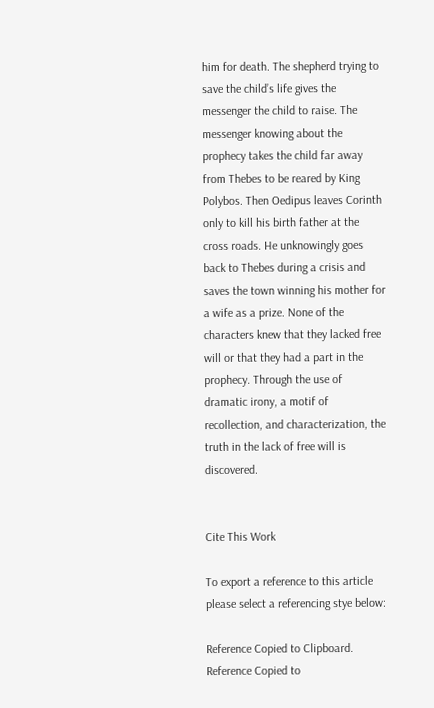him for death. The shepherd trying to save the child’s life gives the messenger the child to raise. The messenger knowing about the prophecy takes the child far away from Thebes to be reared by King Polybos. Then Oedipus leaves Corinth only to kill his birth father at the cross roads. He unknowingly goes back to Thebes during a crisis and saves the town winning his mother for a wife as a prize. None of the characters knew that they lacked free will or that they had a part in the prophecy. Through the use of dramatic irony, a motif of recollection, and characterization, the truth in the lack of free will is discovered.


Cite This Work

To export a reference to this article please select a referencing stye below:

Reference Copied to Clipboard.
Reference Copied to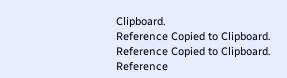Clipboard.
Reference Copied to Clipboard.
Reference Copied to Clipboard.
Reference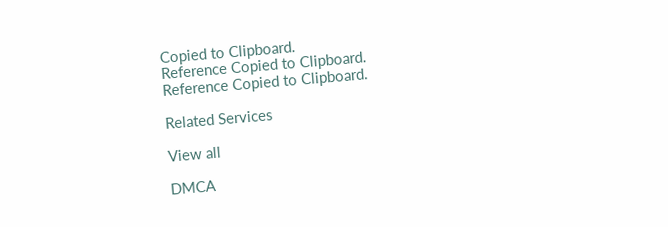Copied to Clipboard.
Reference Copied to Clipboard.
Reference Copied to Clipboard.

Related Services

View all

DMCA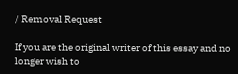/ Removal Request

If you are the original writer of this essay and no longer wish to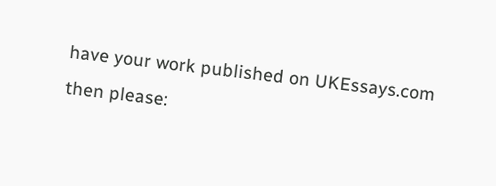have your work published on UKEssays.com then please: